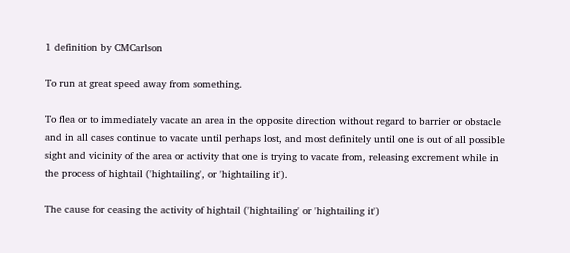1 definition by CMCarlson

To run at great speed away from something.

To flea or to immediately vacate an area in the opposite direction without regard to barrier or obstacle and in all cases continue to vacate until perhaps lost, and most definitely until one is out of all possible sight and vicinity of the area or activity that one is trying to vacate from, releasing excrement while in the process of hightail ('hightailing', or 'hightailing it').

The cause for ceasing the activity of hightail ('hightailing' or 'hightailing it')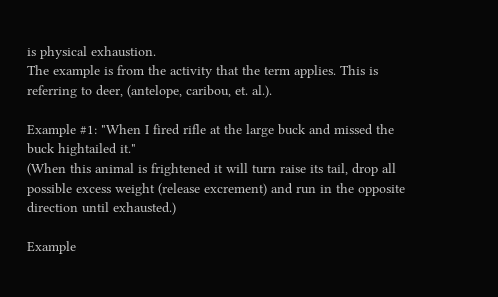is physical exhaustion.
The example is from the activity that the term applies. This is referring to deer, (antelope, caribou, et. al.).

Example #1: "When I fired rifle at the large buck and missed the buck hightailed it."
(When this animal is frightened it will turn raise its tail, drop all possible excess weight (release excrement) and run in the opposite direction until exhausted.)

Example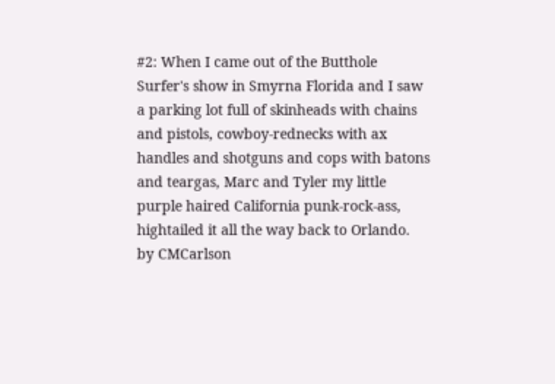#2: When I came out of the Butthole Surfer's show in Smyrna Florida and I saw a parking lot full of skinheads with chains and pistols, cowboy-rednecks with ax handles and shotguns and cops with batons and teargas, Marc and Tyler my little purple haired California punk-rock-ass, hightailed it all the way back to Orlando.
by CMCarlson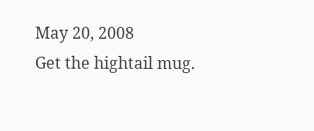May 20, 2008
Get the hightail mug.